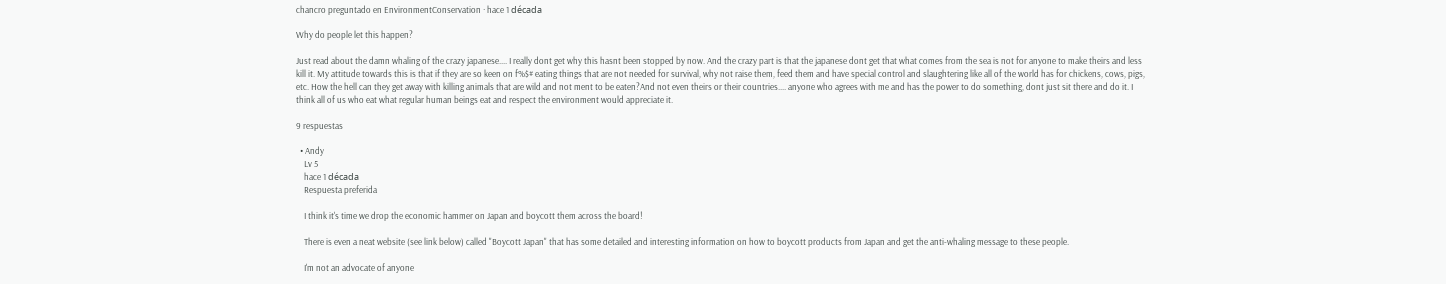chancro preguntado en EnvironmentConservation · hace 1 década

Why do people let this happen?

Just read about the damn whaling of the crazy japanese.... I really dont get why this hasnt been stopped by now. And the crazy part is that the japanese dont get that what comes from the sea is not for anyone to make theirs and less kill it. My attitude towards this is that if they are so keen on f%$# eating things that are not needed for survival, why not raise them, feed them and have special control and slaughtering like all of the world has for chickens, cows, pigs, etc. How the hell can they get away with killing animals that are wild and not ment to be eaten?And not even theirs or their countries.... anyone who agrees with me and has the power to do something, dont just sit there and do it. I think all of us who eat what regular human beings eat and respect the environment would appreciate it.

9 respuestas

  • Andy
    Lv 5
    hace 1 década
    Respuesta preferida

    I think it's time we drop the economic hammer on Japan and boycott them across the board!

    There is even a neat website (see link below) called "Boycott Japan" that has some detailed and interesting information on how to boycott products from Japan and get the anti-whaling message to these people.

    I'm not an advocate of anyone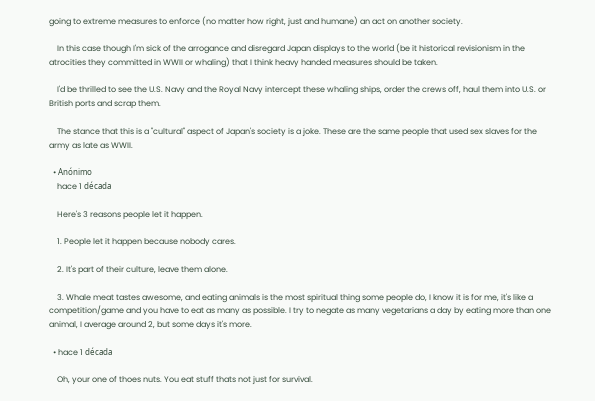going to extreme measures to enforce (no matter how right, just and humane) an act on another society.

    In this case though I'm sick of the arrogance and disregard Japan displays to the world (be it historical revisionism in the atrocities they committed in WWII or whaling) that I think heavy handed measures should be taken.

    I'd be thrilled to see the U.S. Navy and the Royal Navy intercept these whaling ships, order the crews off, haul them into U.S. or British ports and scrap them.

    The stance that this is a "cultural" aspect of Japan's society is a joke. These are the same people that used sex slaves for the army as late as WWII.

  • Anónimo
    hace 1 década

    Here's 3 reasons people let it happen.

    1. People let it happen because nobody cares.

    2. It's part of their culture, leave them alone.

    3. Whale meat tastes awesome, and eating animals is the most spiritual thing some people do, I know it is for me, it's like a competition/game and you have to eat as many as possible. I try to negate as many vegetarians a day by eating more than one animal, I average around 2, but some days it's more.

  • hace 1 década

    Oh, your one of thoes nuts. You eat stuff thats not just for survival.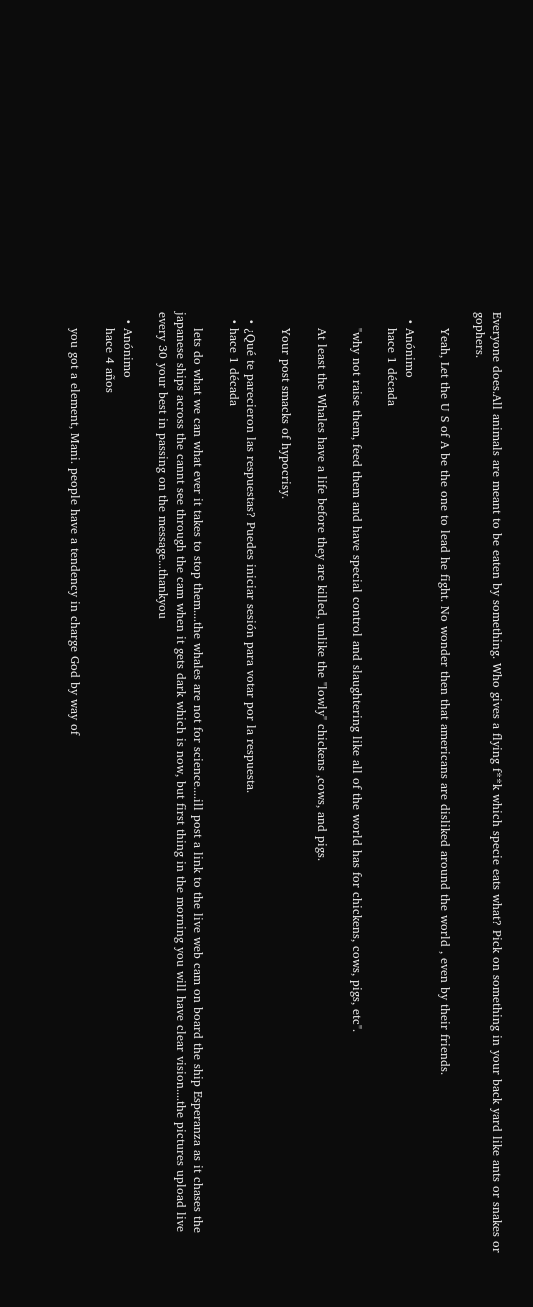Everyone does.All animals are meant to be eaten by something. Who gives a flying f**k which specie eats what? Pick on something in your back yard like ants or snakes or gophers.

    Yeah, Let the U S of A be the one to lead he fight. No wonder then that americans are disliked around the world , even by their friends.

  • Anónimo
    hace 1 década

    "why not raise them, feed them and have special control and slaughtering like all of the world has for chickens, cows, pigs, etc".

    At least the Whales have a life before they are killed, unlike the "lowly" chickens ,cows, and pigs.

    Your post smacks of hypocrisy.

  • ¿Qué te parecieron las respuestas? Puedes iniciar sesión para votar por la respuesta.
  • hace 1 década

    lets do what we can what ever it takes to stop them....the whales are not for science....ill post a link to the live web cam on board the ship Esperanza as it chases the japanese ships across the cannt see through the cam when it gets dark which is now, but first thing in the morning you will have clear vision....the pictures upload live every 30 your best in passing on the message...thankyou

  • Anónimo
    hace 4 años

    you got a element, Mani. people have a tendency in charge God by way of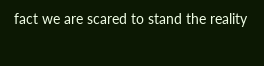fact we are scared to stand the reality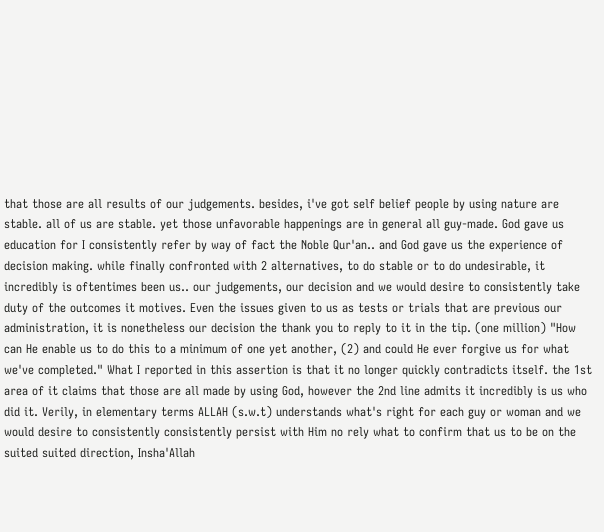that those are all results of our judgements. besides, i've got self belief people by using nature are stable. all of us are stable. yet those unfavorable happenings are in general all guy-made. God gave us education for I consistently refer by way of fact the Noble Qur'an.. and God gave us the experience of decision making. while finally confronted with 2 alternatives, to do stable or to do undesirable, it incredibly is oftentimes been us.. our judgements, our decision and we would desire to consistently take duty of the outcomes it motives. Even the issues given to us as tests or trials that are previous our administration, it is nonetheless our decision the thank you to reply to it in the tip. (one million) "How can He enable us to do this to a minimum of one yet another, (2) and could He ever forgive us for what we've completed." What I reported in this assertion is that it no longer quickly contradicts itself. the 1st area of it claims that those are all made by using God, however the 2nd line admits it incredibly is us who did it. Verily, in elementary terms ALLAH (s.w.t) understands what's right for each guy or woman and we would desire to consistently consistently persist with Him no rely what to confirm that us to be on the suited suited direction, Insha'Allah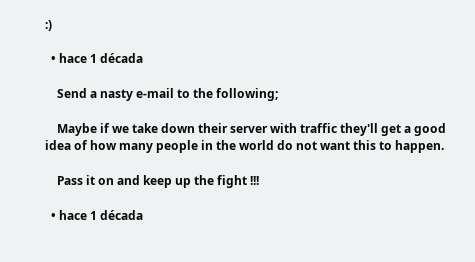:)

  • hace 1 década

    Send a nasty e-mail to the following;

    Maybe if we take down their server with traffic they'll get a good idea of how many people in the world do not want this to happen.

    Pass it on and keep up the fight !!!

  • hace 1 década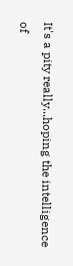It's a pity really...hoping the intelligence of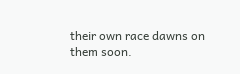their own race dawns on them soon.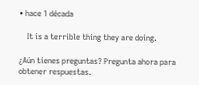• hace 1 década

    It is a terrible thing they are doing.

¿Aún tienes preguntas? Pregunta ahora para obtener respuestas.